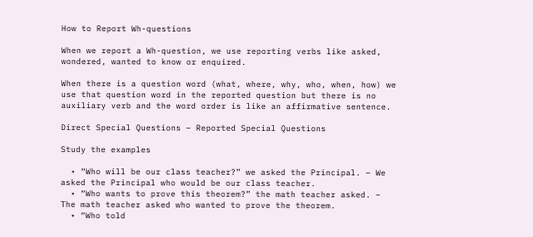How to Report Wh-questions

When we report a Wh-question, we use reporting verbs like asked, wondered, wanted to know or enquired.

When there is a question word (what, where, why, who, when, how) we use that question word in the reported question but there is no auxiliary verb and the word order is like an affirmative sentence.

Direct Special Questions – Reported Special Questions

Study the examples

  • “Who will be our class teacher?” we asked the Principal. – We asked the Principal who would be our class teacher.
  • “Who wants to prove this theorem?” the math teacher asked. – The math teacher asked who wanted to prove the theorem.
  • “Who told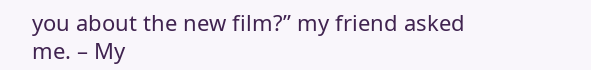you about the new film?” my friend asked me. – My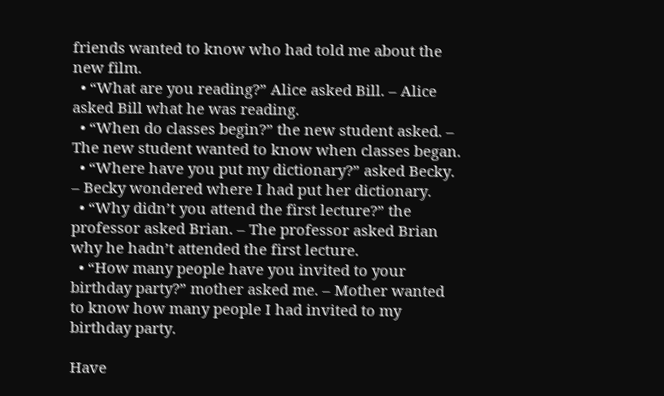friends wanted to know who had told me about the new film.
  • “What are you reading?” Alice asked Bill. – Alice asked Bill what he was reading.
  • “When do classes begin?” the new student asked. – The new student wanted to know when classes began.
  • “Where have you put my dictionary?” asked Becky. – Becky wondered where I had put her dictionary.
  • “Why didn’t you attend the first lecture?” the professor asked Brian. – The professor asked Brian why he hadn’t attended the first lecture.
  • “How many people have you invited to your birthday party?” mother asked me. – Mother wanted to know how many people I had invited to my birthday party.

Have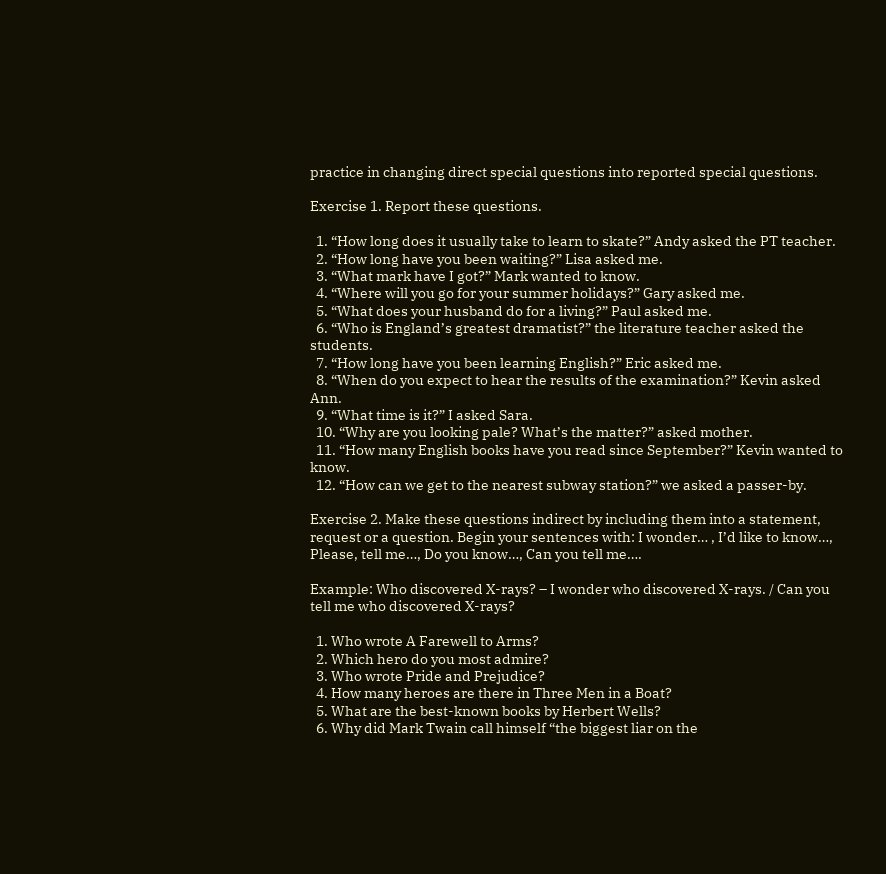practice in changing direct special questions into reported special questions.

Exercise 1. Report these questions.

  1. “How long does it usually take to learn to skate?” Andy asked the PT teacher.
  2. “How long have you been waiting?” Lisa asked me.
  3. “What mark have I got?” Mark wanted to know.
  4. “Where will you go for your summer holidays?” Gary asked me.
  5. “What does your husband do for a living?” Paul asked me.
  6. “Who is England’s greatest dramatist?” the literature teacher asked the students.
  7. “How long have you been learning English?” Eric asked me.
  8. “When do you expect to hear the results of the examination?” Kevin asked Ann.
  9. “What time is it?” I asked Sara.
  10. “Why are you looking pale? What’s the matter?” asked mother.
  11. “How many English books have you read since September?” Kevin wanted to know.
  12. “How can we get to the nearest subway station?” we asked a passer-by.

Exercise 2. Make these questions indirect by including them into a statement, request or a question. Begin your sentences with: I wonder… , I’d like to know…, Please, tell me…, Do you know…, Can you tell me….

Example: Who discovered X-rays? – I wonder who discovered X-rays. / Can you tell me who discovered X-rays?

  1. Who wrote A Farewell to Arms?
  2. Which hero do you most admire?
  3. Who wrote Pride and Prejudice?
  4. How many heroes are there in Three Men in a Boat?
  5. What are the best-known books by Herbert Wells?
  6. Why did Mark Twain call himself “the biggest liar on the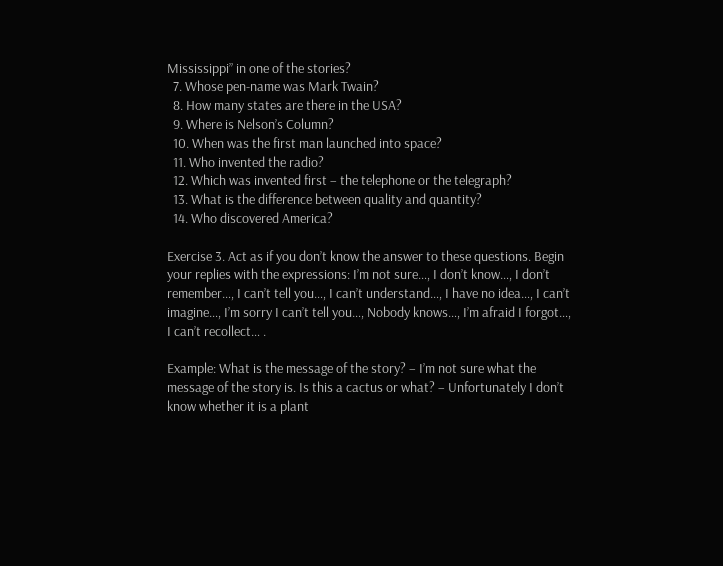Mississippi” in one of the stories?
  7. Whose pen-name was Mark Twain?
  8. How many states are there in the USA?
  9. Where is Nelson’s Column?
  10. When was the first man launched into space?
  11. Who invented the radio?
  12. Which was invented first – the telephone or the telegraph?
  13. What is the difference between quality and quantity?
  14. Who discovered America?

Exercise 3. Act as if you don’t know the answer to these questions. Begin your replies with the expressions: I’m not sure…, I don’t know…, I don’t remember…, I can’t tell you…, I can’t understand…, I have no idea…, I can’t imagine…, I’m sorry I can’t tell you…, Nobody knows…, I’m afraid I forgot…, I can’t recollect… .

Example: What is the message of the story? – I’m not sure what the message of the story is. Is this a cactus or what? – Unfortunately I don’t know whether it is a plant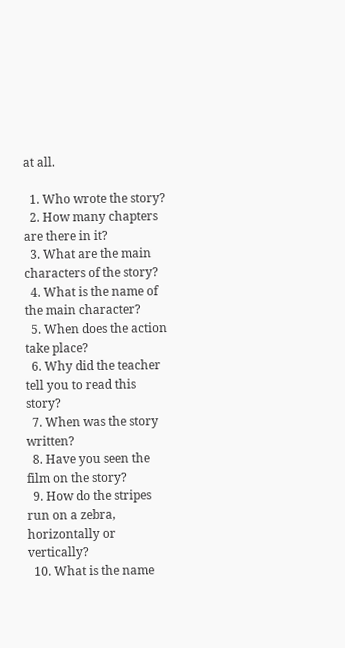at all.

  1. Who wrote the story?
  2. How many chapters are there in it?
  3. What are the main characters of the story?
  4. What is the name of the main character?
  5. When does the action take place?
  6. Why did the teacher tell you to read this story?
  7. When was the story written?
  8. Have you seen the film on the story?
  9. How do the stripes run on a zebra, horizontally or vertically?
  10. What is the name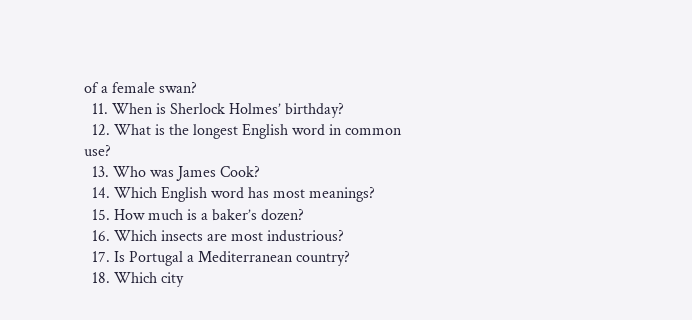of a female swan?
  11. When is Sherlock Holmes’ birthday?
  12. What is the longest English word in common use?
  13. Who was James Cook?
  14. Which English word has most meanings?
  15. How much is a baker’s dozen?
  16. Which insects are most industrious?
  17. Is Portugal a Mediterranean country?
  18. Which city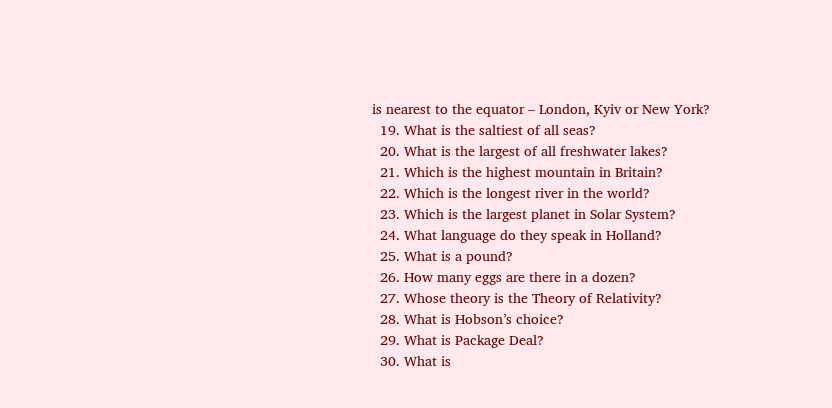is nearest to the equator – London, Kyiv or New York?
  19. What is the saltiest of all seas?
  20. What is the largest of all freshwater lakes?
  21. Which is the highest mountain in Britain?
  22. Which is the longest river in the world?
  23. Which is the largest planet in Solar System?
  24. What language do they speak in Holland?
  25. What is a pound?
  26. How many eggs are there in a dozen?
  27. Whose theory is the Theory of Relativity?
  28. What is Hobson’s choice?
  29. What is Package Deal?
  30. What is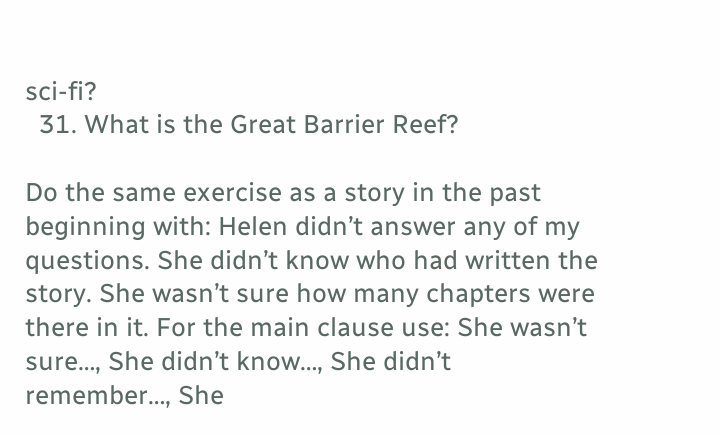sci-fi?
  31. What is the Great Barrier Reef?

Do the same exercise as a story in the past beginning with: Helen didn’t answer any of my questions. She didn’t know who had written the story. She wasn’t sure how many chapters were there in it. For the main clause use: She wasn’t sure…, She didn’t know…, She didn’t remember…, She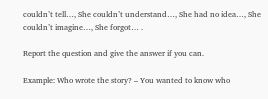couldn’t tell…, She couldn’t understand…, She had no idea…, She couldn’t imagine…, She forgot… .

Report the question and give the answer if you can.

Example: Who wrote the story? – You wanted to know who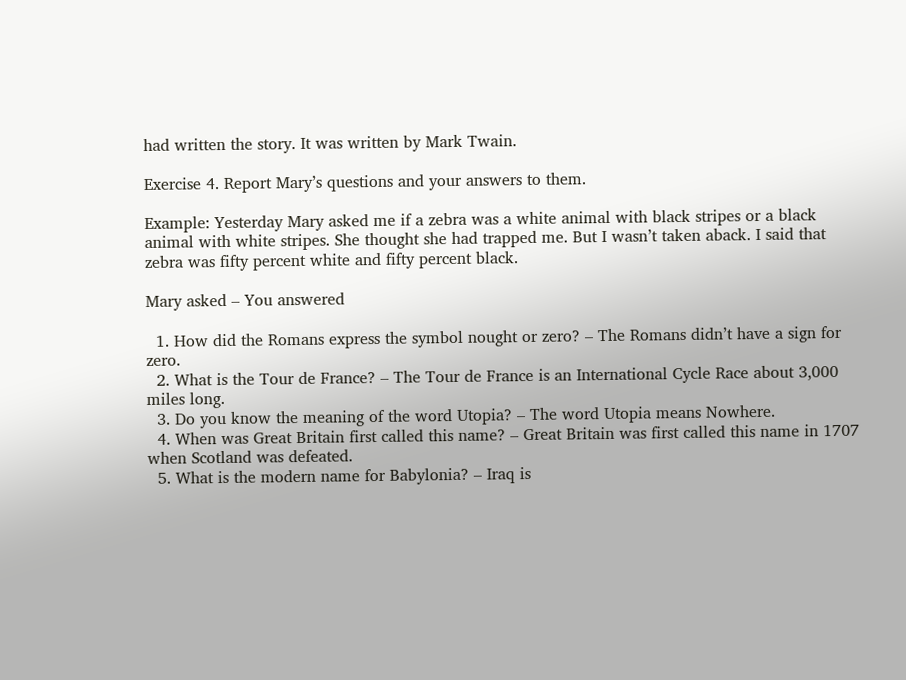had written the story. It was written by Mark Twain.

Exercise 4. Report Mary’s questions and your answers to them.

Example: Yesterday Mary asked me if a zebra was a white animal with black stripes or a black animal with white stripes. She thought she had trapped me. But I wasn’t taken aback. I said that zebra was fifty percent white and fifty percent black.

Mary asked – You answered

  1. How did the Romans express the symbol nought or zero? – The Romans didn’t have a sign for zero.
  2. What is the Tour de France? – The Tour de France is an International Cycle Race about 3,000 miles long.
  3. Do you know the meaning of the word Utopia? – The word Utopia means Nowhere.
  4. When was Great Britain first called this name? – Great Britain was first called this name in 1707 when Scotland was defeated.
  5. What is the modern name for Babylonia? – Iraq is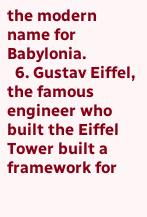the modern name for Babylonia.
  6. Gustav Eiffel, the famous engineer who built the Eiffel Tower built a framework for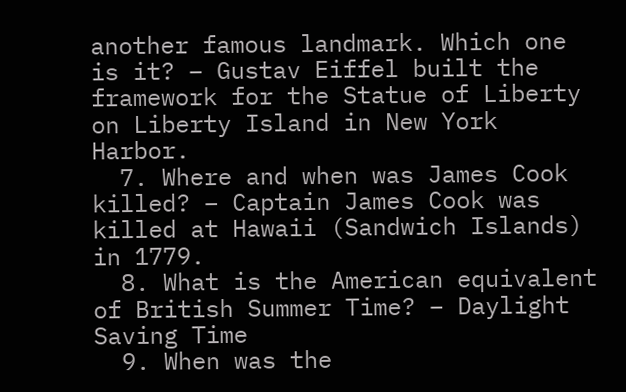another famous landmark. Which one is it? – Gustav Eiffel built the framework for the Statue of Liberty on Liberty Island in New York Harbor.
  7. Where and when was James Cook killed? – Captain James Cook was killed at Hawaii (Sandwich Islands) in 1779.
  8. What is the American equivalent of British Summer Time? – Daylight Saving Time
  9. When was the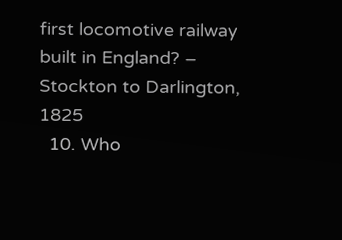first locomotive railway built in England? – Stockton to Darlington, 1825
  10. Who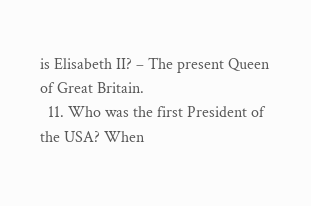is Elisabeth II? – The present Queen of Great Britain.
  11. Who was the first President of the USA? When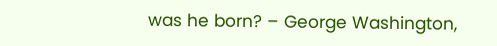was he born? – George Washington,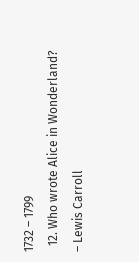1732 – 1799
  12. Who wrote Alice in Wonderland? – Lewis Carroll